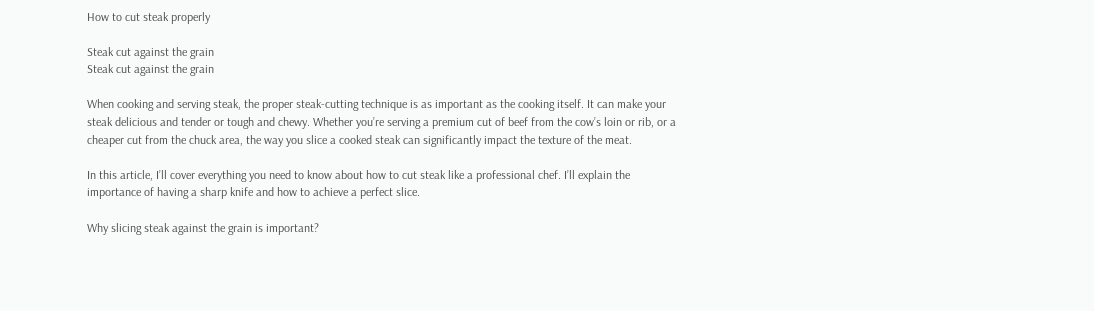How to cut steak properly

Steak cut against the grain
Steak cut against the grain

When cooking and serving steak, the proper steak-cutting technique is as important as the cooking itself. It can make your steak delicious and tender or tough and chewy. Whether you’re serving a premium cut of beef from the cow’s loin or rib, or a cheaper cut from the chuck area, the way you slice a cooked steak can significantly impact the texture of the meat.

In this article, I’ll cover everything you need to know about how to cut steak like a professional chef. I’ll explain the importance of having a sharp knife and how to achieve a perfect slice.

Why slicing steak against the grain is important?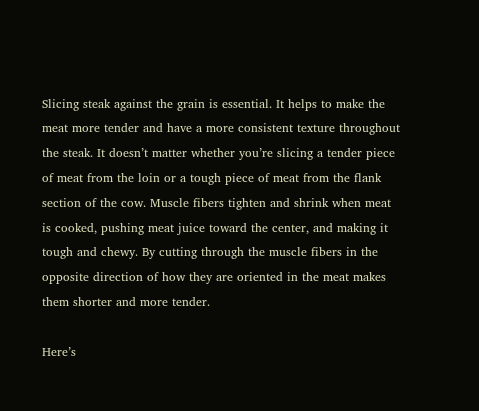Slicing steak against the grain is essential. It helps to make the meat more tender and have a more consistent texture throughout the steak. It doesn’t matter whether you’re slicing a tender piece of meat from the loin or a tough piece of meat from the flank section of the cow. Muscle fibers tighten and shrink when meat is cooked, pushing meat juice toward the center, and making it tough and chewy. By cutting through the muscle fibers in the opposite direction of how they are oriented in the meat makes them shorter and more tender.

Here’s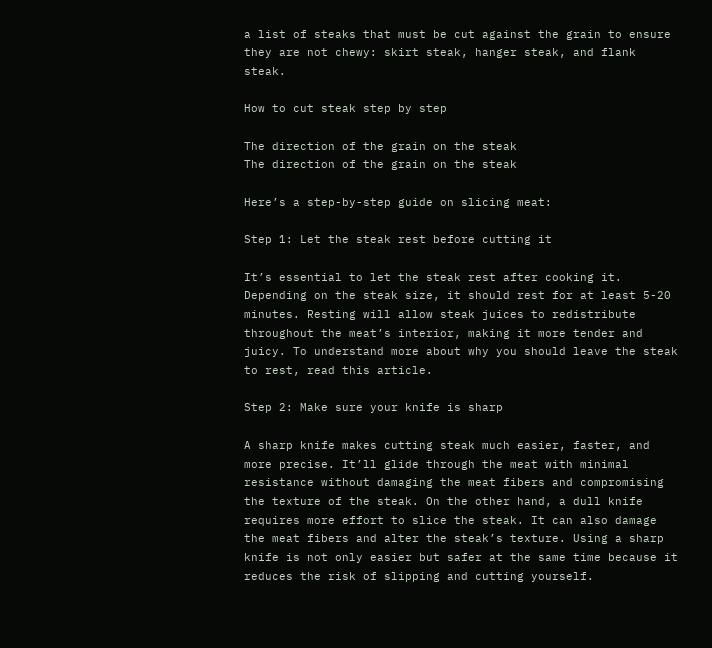a list of steaks that must be cut against the grain to ensure they are not chewy: skirt steak, hanger steak, and flank steak.

How to cut steak step by step

The direction of the grain on the steak
The direction of the grain on the steak

Here’s a step-by-step guide on slicing meat:

Step 1: Let the steak rest before cutting it

It’s essential to let the steak rest after cooking it. Depending on the steak size, it should rest for at least 5-20 minutes. Resting will allow steak juices to redistribute throughout the meat’s interior, making it more tender and juicy. To understand more about why you should leave the steak to rest, read this article.

Step 2: Make sure your knife is sharp

A sharp knife makes cutting steak much easier, faster, and more precise. It’ll glide through the meat with minimal resistance without damaging the meat fibers and compromising the texture of the steak. On the other hand, a dull knife requires more effort to slice the steak. It can also damage the meat fibers and alter the steak’s texture. Using a sharp knife is not only easier but safer at the same time because it reduces the risk of slipping and cutting yourself.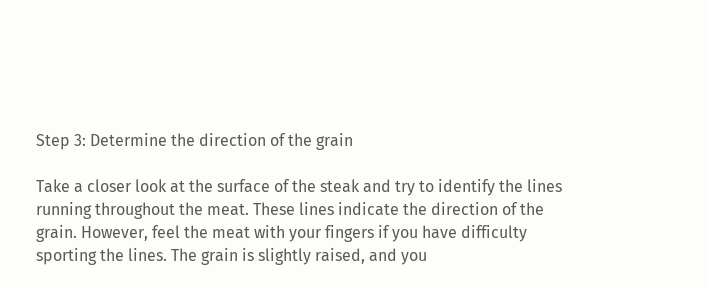Step 3: Determine the direction of the grain

Take a closer look at the surface of the steak and try to identify the lines running throughout the meat. These lines indicate the direction of the grain. However, feel the meat with your fingers if you have difficulty sporting the lines. The grain is slightly raised, and you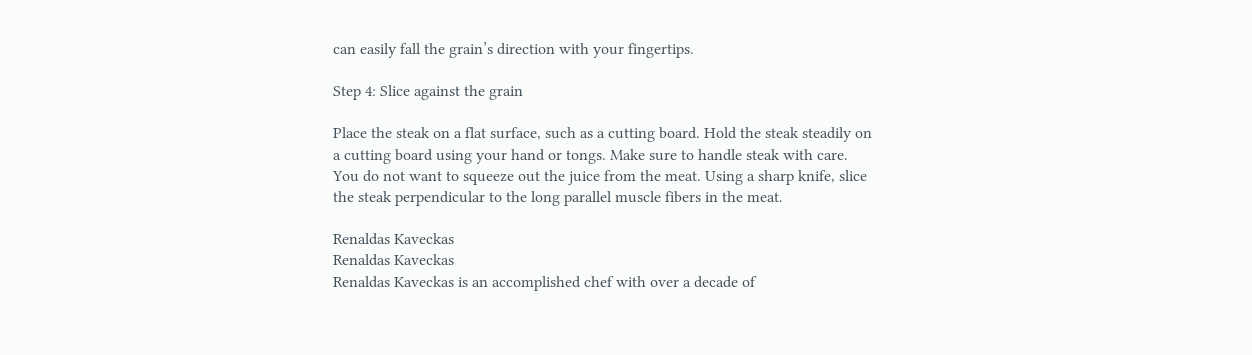can easily fall the grain’s direction with your fingertips.

Step 4: Slice against the grain

Place the steak on a flat surface, such as a cutting board. Hold the steak steadily on a cutting board using your hand or tongs. Make sure to handle steak with care. You do not want to squeeze out the juice from the meat. Using a sharp knife, slice the steak perpendicular to the long parallel muscle fibers in the meat.

Renaldas Kaveckas
Renaldas Kaveckas
Renaldas Kaveckas is an accomplished chef with over a decade of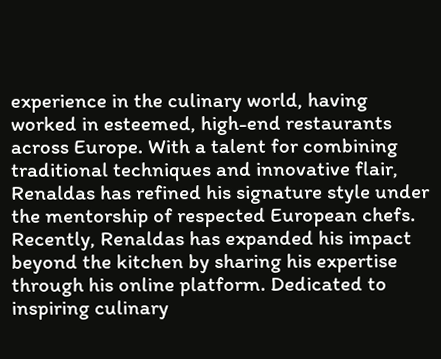experience in the culinary world, having worked in esteemed, high-end restaurants across Europe. With a talent for combining traditional techniques and innovative flair, Renaldas has refined his signature style under the mentorship of respected European chefs. Recently, Renaldas has expanded his impact beyond the kitchen by sharing his expertise through his online platform. Dedicated to inspiring culinary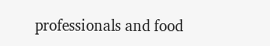professionals and food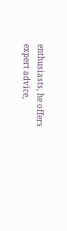enthusiasts, he offers expert advice,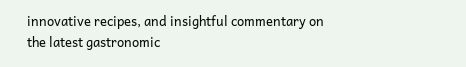innovative recipes, and insightful commentary on the latest gastronomic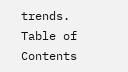trends.
Table of Contents